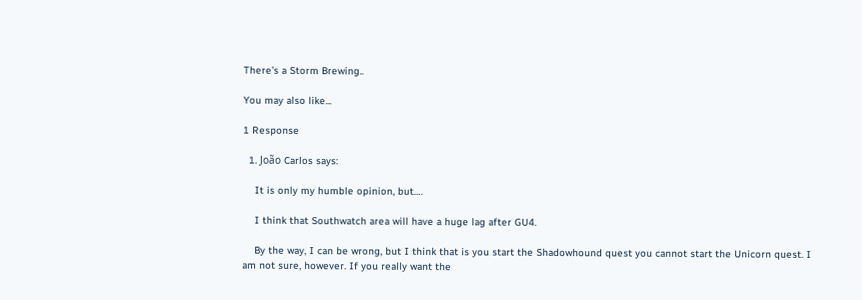There’s a Storm Brewing..

You may also like...

1 Response

  1. João Carlos says:

    It is only my humble opinion, but….

    I think that Southwatch area will have a huge lag after GU4.

    By the way, I can be wrong, but I think that is you start the Shadowhound quest you cannot start the Unicorn quest. I am not sure, however. If you really want the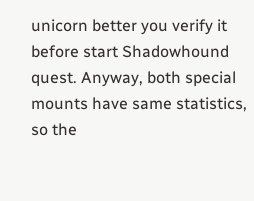unicorn better you verify it before start Shadowhound quest. Anyway, both special mounts have same statistics, so the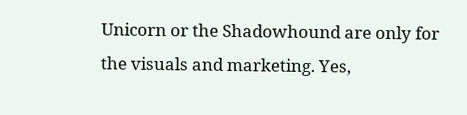Unicorn or the Shadowhound are only for the visuals and marketing. Yes,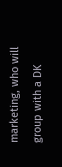marketing, who will group with a DK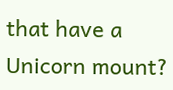that have a Unicorn mount?